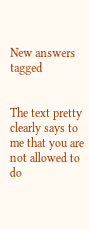New answers tagged


The text pretty clearly says to me that you are not allowed to do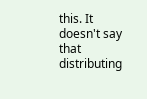this. It doesn't say that distributing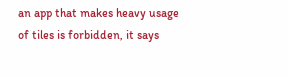an app that makes heavy usage of tiles is forbidden, it says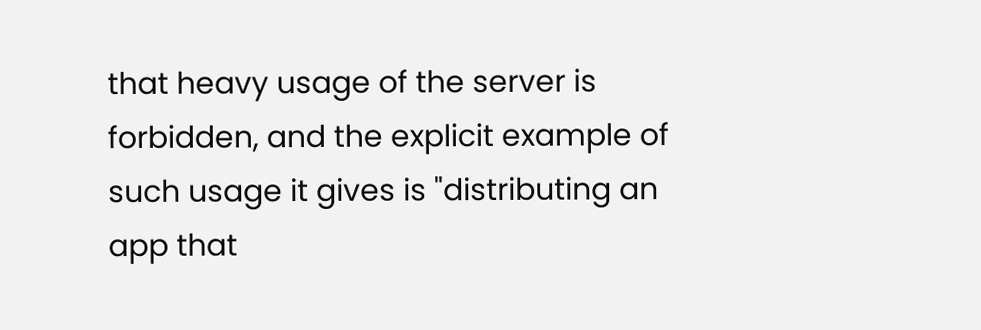that heavy usage of the server is forbidden, and the explicit example of such usage it gives is "distributing an app that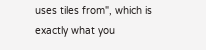uses tiles from", which is exactly what you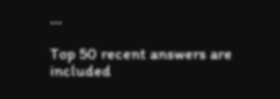...

Top 50 recent answers are included